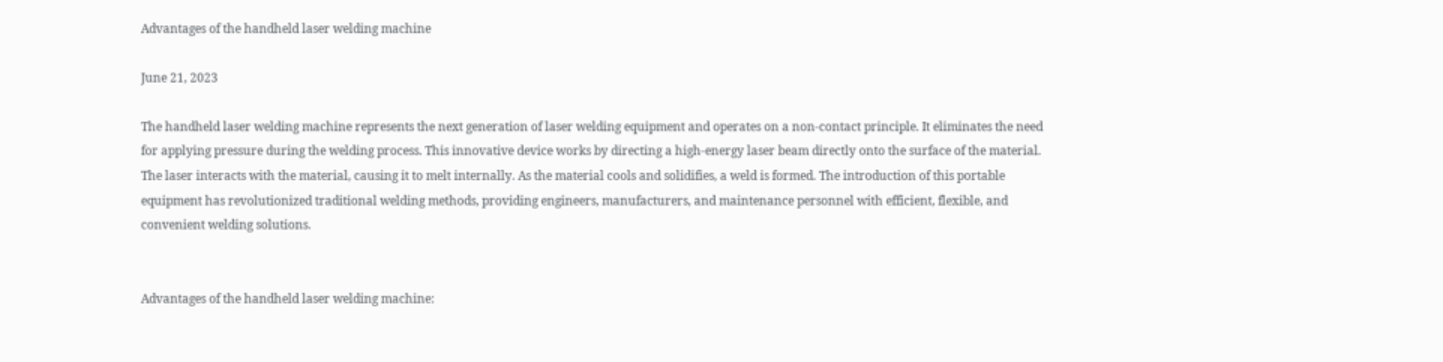Advantages of the handheld laser welding machine

June 21, 2023

The handheld laser welding machine represents the next generation of laser welding equipment and operates on a non-contact principle. It eliminates the need for applying pressure during the welding process. This innovative device works by directing a high-energy laser beam directly onto the surface of the material. The laser interacts with the material, causing it to melt internally. As the material cools and solidifies, a weld is formed. The introduction of this portable equipment has revolutionized traditional welding methods, providing engineers, manufacturers, and maintenance personnel with efficient, flexible, and convenient welding solutions.


Advantages of the handheld laser welding machine: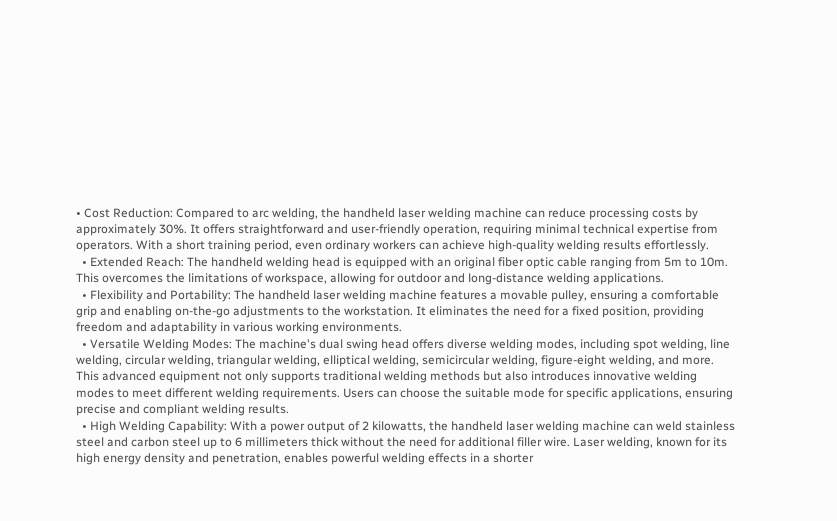• Cost Reduction: Compared to arc welding, the handheld laser welding machine can reduce processing costs by approximately 30%. It offers straightforward and user-friendly operation, requiring minimal technical expertise from operators. With a short training period, even ordinary workers can achieve high-quality welding results effortlessly.
  • Extended Reach: The handheld welding head is equipped with an original fiber optic cable ranging from 5m to 10m. This overcomes the limitations of workspace, allowing for outdoor and long-distance welding applications.
  • Flexibility and Portability: The handheld laser welding machine features a movable pulley, ensuring a comfortable grip and enabling on-the-go adjustments to the workstation. It eliminates the need for a fixed position, providing freedom and adaptability in various working environments.
  • Versatile Welding Modes: The machine's dual swing head offers diverse welding modes, including spot welding, line welding, circular welding, triangular welding, elliptical welding, semicircular welding, figure-eight welding, and more. This advanced equipment not only supports traditional welding methods but also introduces innovative welding modes to meet different welding requirements. Users can choose the suitable mode for specific applications, ensuring precise and compliant welding results.
  • High Welding Capability: With a power output of 2 kilowatts, the handheld laser welding machine can weld stainless steel and carbon steel up to 6 millimeters thick without the need for additional filler wire. Laser welding, known for its high energy density and penetration, enables powerful welding effects in a shorter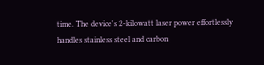time. The device's 2-kilowatt laser power effortlessly handles stainless steel and carbon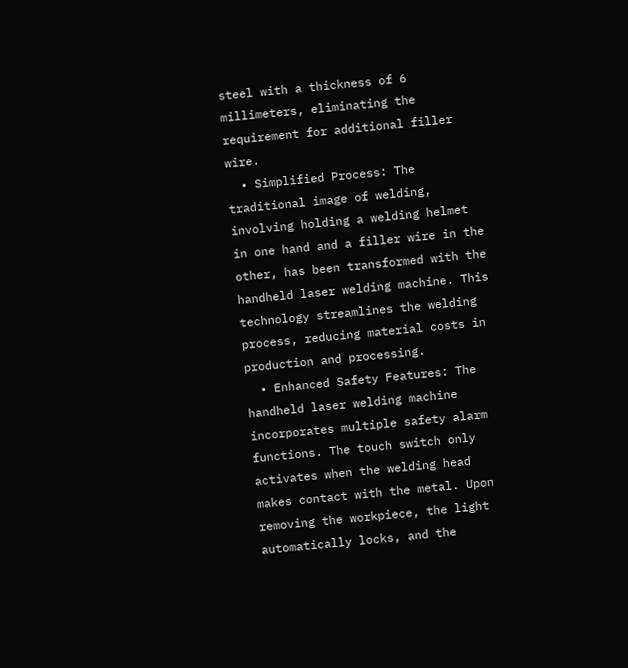steel with a thickness of 6 millimeters, eliminating the requirement for additional filler wire.
  • Simplified Process: The traditional image of welding, involving holding a welding helmet in one hand and a filler wire in the other, has been transformed with the handheld laser welding machine. This technology streamlines the welding process, reducing material costs in production and processing.
  • Enhanced Safety Features: The handheld laser welding machine incorporates multiple safety alarm functions. The touch switch only activates when the welding head makes contact with the metal. Upon removing the workpiece, the light automatically locks, and the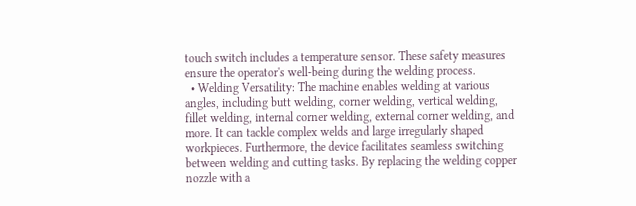touch switch includes a temperature sensor. These safety measures ensure the operator's well-being during the welding process.
  • Welding Versatility: The machine enables welding at various angles, including butt welding, corner welding, vertical welding, fillet welding, internal corner welding, external corner welding, and more. It can tackle complex welds and large irregularly shaped workpieces. Furthermore, the device facilitates seamless switching between welding and cutting tasks. By replacing the welding copper nozzle with a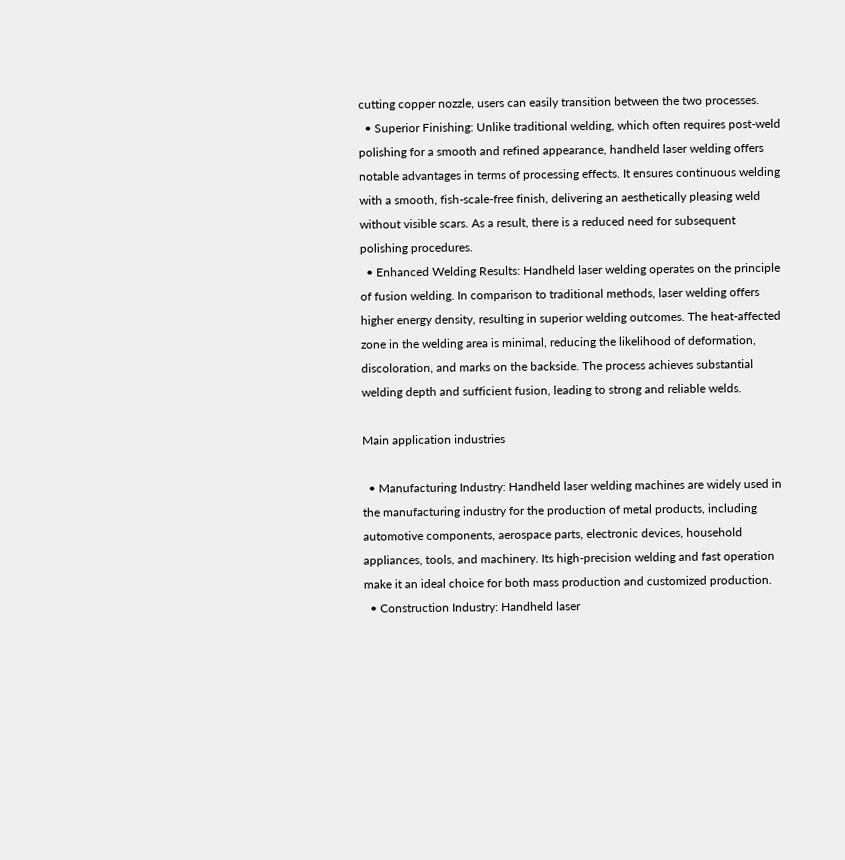cutting copper nozzle, users can easily transition between the two processes.
  • Superior Finishing: Unlike traditional welding, which often requires post-weld polishing for a smooth and refined appearance, handheld laser welding offers notable advantages in terms of processing effects. It ensures continuous welding with a smooth, fish-scale-free finish, delivering an aesthetically pleasing weld without visible scars. As a result, there is a reduced need for subsequent polishing procedures.
  • Enhanced Welding Results: Handheld laser welding operates on the principle of fusion welding. In comparison to traditional methods, laser welding offers higher energy density, resulting in superior welding outcomes. The heat-affected zone in the welding area is minimal, reducing the likelihood of deformation, discoloration, and marks on the backside. The process achieves substantial welding depth and sufficient fusion, leading to strong and reliable welds.

Main application industries

  • Manufacturing Industry: Handheld laser welding machines are widely used in the manufacturing industry for the production of metal products, including automotive components, aerospace parts, electronic devices, household appliances, tools, and machinery. Its high-precision welding and fast operation make it an ideal choice for both mass production and customized production.
  • Construction Industry: Handheld laser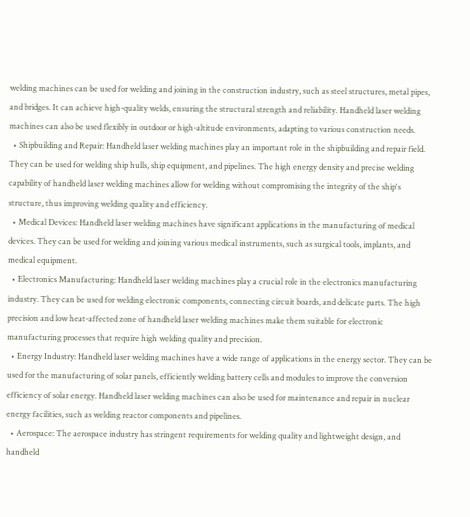welding machines can be used for welding and joining in the construction industry, such as steel structures, metal pipes, and bridges. It can achieve high-quality welds, ensuring the structural strength and reliability. Handheld laser welding machines can also be used flexibly in outdoor or high-altitude environments, adapting to various construction needs.
  • Shipbuilding and Repair: Handheld laser welding machines play an important role in the shipbuilding and repair field. They can be used for welding ship hulls, ship equipment, and pipelines. The high energy density and precise welding capability of handheld laser welding machines allow for welding without compromising the integrity of the ship's structure, thus improving welding quality and efficiency.
  • Medical Devices: Handheld laser welding machines have significant applications in the manufacturing of medical devices. They can be used for welding and joining various medical instruments, such as surgical tools, implants, and medical equipment.
  • Electronics Manufacturing: Handheld laser welding machines play a crucial role in the electronics manufacturing industry. They can be used for welding electronic components, connecting circuit boards, and delicate parts. The high precision and low heat-affected zone of handheld laser welding machines make them suitable for electronic manufacturing processes that require high welding quality and precision.
  • Energy Industry: Handheld laser welding machines have a wide range of applications in the energy sector. They can be used for the manufacturing of solar panels, efficiently welding battery cells and modules to improve the conversion efficiency of solar energy. Handheld laser welding machines can also be used for maintenance and repair in nuclear energy facilities, such as welding reactor components and pipelines.
  • Aerospace: The aerospace industry has stringent requirements for welding quality and lightweight design, and handheld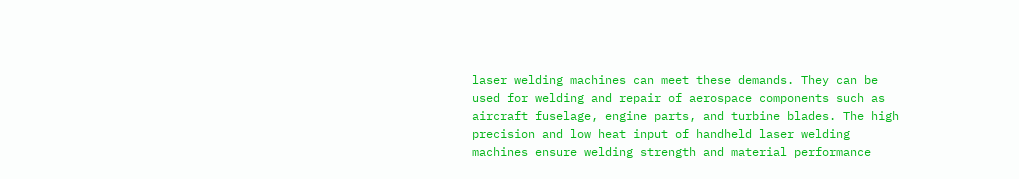laser welding machines can meet these demands. They can be used for welding and repair of aerospace components such as aircraft fuselage, engine parts, and turbine blades. The high precision and low heat input of handheld laser welding machines ensure welding strength and material performance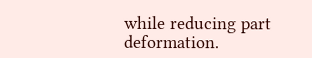while reducing part deformation.